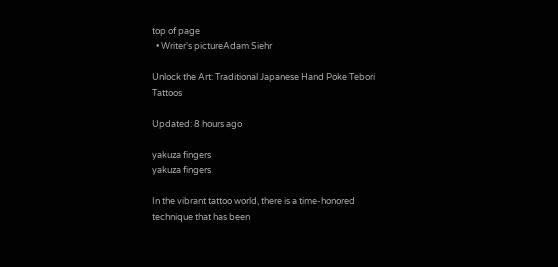top of page
  • Writer's pictureAdam Siehr

Unlock the Art: Traditional Japanese Hand Poke Tebori Tattoos

Updated: 8 hours ago

yakuza fingers
yakuza fingers

In the vibrant tattoo world, there is a time-honored technique that has been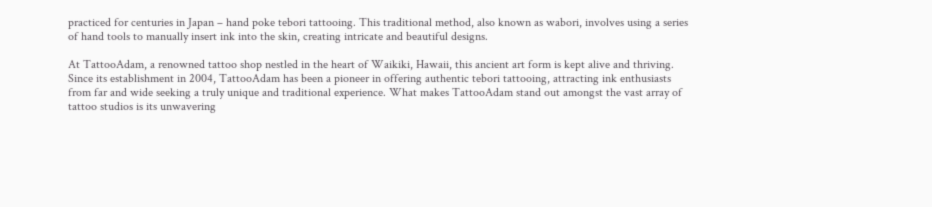practiced for centuries in Japan – hand poke tebori tattooing. This traditional method, also known as wabori, involves using a series of hand tools to manually insert ink into the skin, creating intricate and beautiful designs.

At TattooAdam, a renowned tattoo shop nestled in the heart of Waikiki, Hawaii, this ancient art form is kept alive and thriving. Since its establishment in 2004, TattooAdam has been a pioneer in offering authentic tebori tattooing, attracting ink enthusiasts from far and wide seeking a truly unique and traditional experience. What makes TattooAdam stand out amongst the vast array of tattoo studios is its unwavering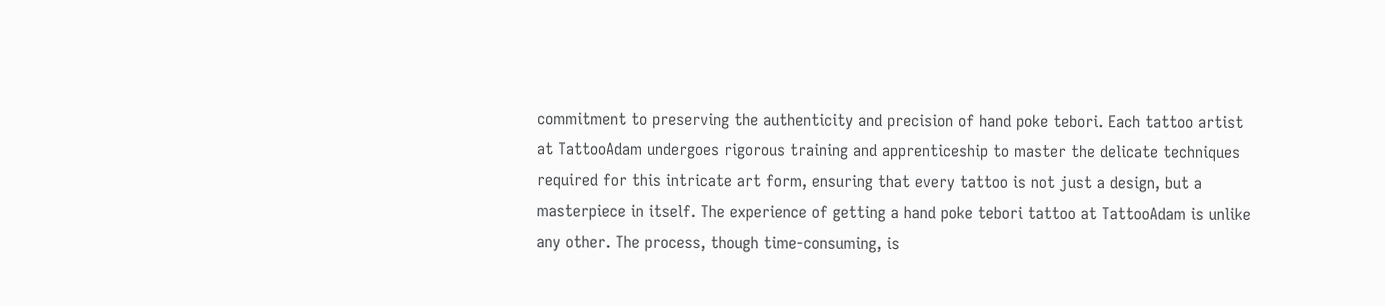commitment to preserving the authenticity and precision of hand poke tebori. Each tattoo artist at TattooAdam undergoes rigorous training and apprenticeship to master the delicate techniques required for this intricate art form, ensuring that every tattoo is not just a design, but a masterpiece in itself. The experience of getting a hand poke tebori tattoo at TattooAdam is unlike any other. The process, though time-consuming, is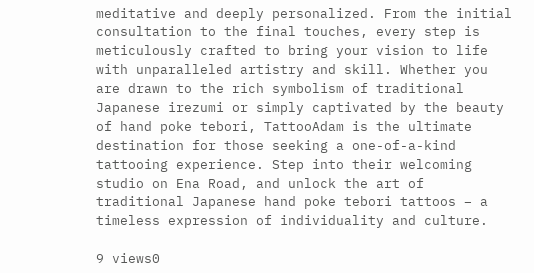meditative and deeply personalized. From the initial consultation to the final touches, every step is meticulously crafted to bring your vision to life with unparalleled artistry and skill. Whether you are drawn to the rich symbolism of traditional Japanese irezumi or simply captivated by the beauty of hand poke tebori, TattooAdam is the ultimate destination for those seeking a one-of-a-kind tattooing experience. Step into their welcoming studio on Ena Road, and unlock the art of traditional Japanese hand poke tebori tattoos – a timeless expression of individuality and culture.

9 views0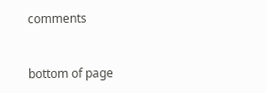comments


bottom of page